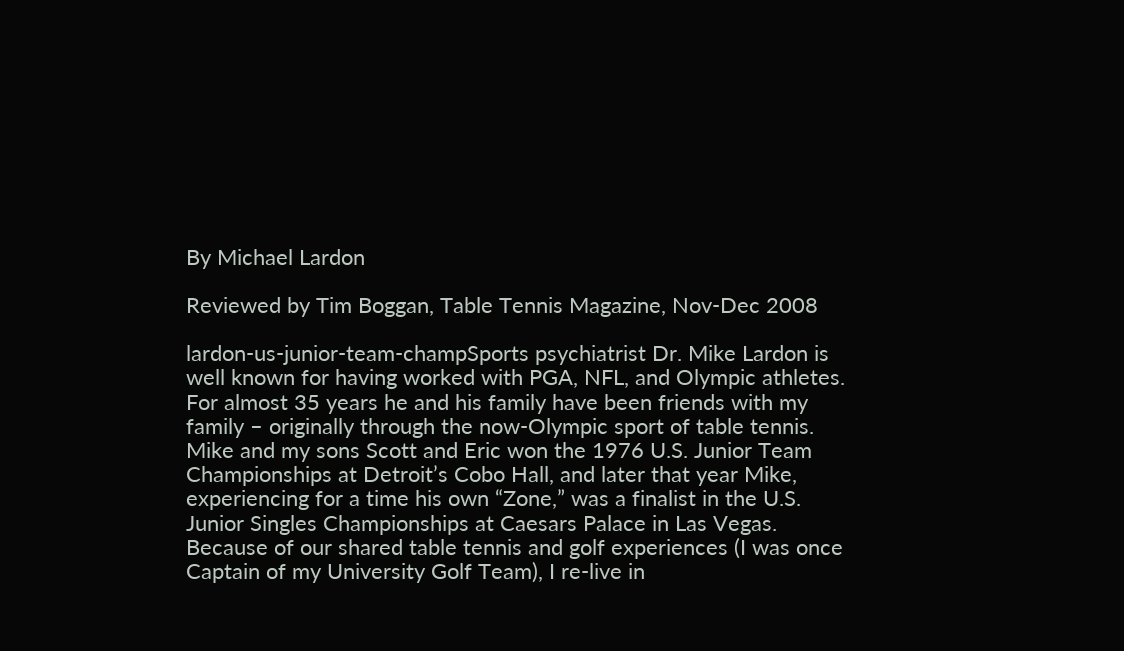By Michael Lardon

Reviewed by Tim Boggan, Table Tennis Magazine, Nov-Dec 2008

lardon-us-junior-team-champSports psychiatrist Dr. Mike Lardon is well known for having worked with PGA, NFL, and Olympic athletes. For almost 35 years he and his family have been friends with my family – originally through the now-Olympic sport of table tennis. Mike and my sons Scott and Eric won the 1976 U.S. Junior Team Championships at Detroit’s Cobo Hall, and later that year Mike, experiencing for a time his own “Zone,” was a finalist in the U.S. Junior Singles Championships at Caesars Palace in Las Vegas. Because of our shared table tennis and golf experiences (I was once Captain of my University Golf Team), I re-live in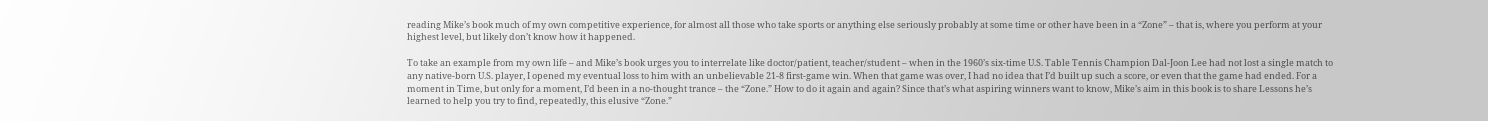reading Mike’s book much of my own competitive experience, for almost all those who take sports or anything else seriously probably at some time or other have been in a “Zone” – that is, where you perform at your highest level, but likely don’t know how it happened.

To take an example from my own life – and Mike’s book urges you to interrelate like doctor/patient, teacher/student – when in the 1960’s six-time U.S. Table Tennis Champion Dal-Joon Lee had not lost a single match to any native-born U.S. player, I opened my eventual loss to him with an unbelievable 21-8 first-game win. When that game was over, I had no idea that I’d built up such a score, or even that the game had ended. For a moment in Time, but only for a moment, I’d been in a no-thought trance – the “Zone.” How to do it again and again? Since that’s what aspiring winners want to know, Mike’s aim in this book is to share Lessons he’s learned to help you try to find, repeatedly, this elusive “Zone.”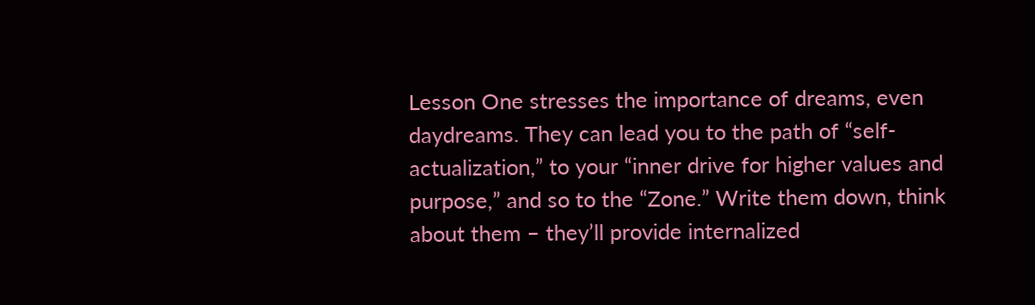Lesson One stresses the importance of dreams, even daydreams. They can lead you to the path of “self-actualization,” to your “inner drive for higher values and purpose,” and so to the “Zone.” Write them down, think about them – they’ll provide internalized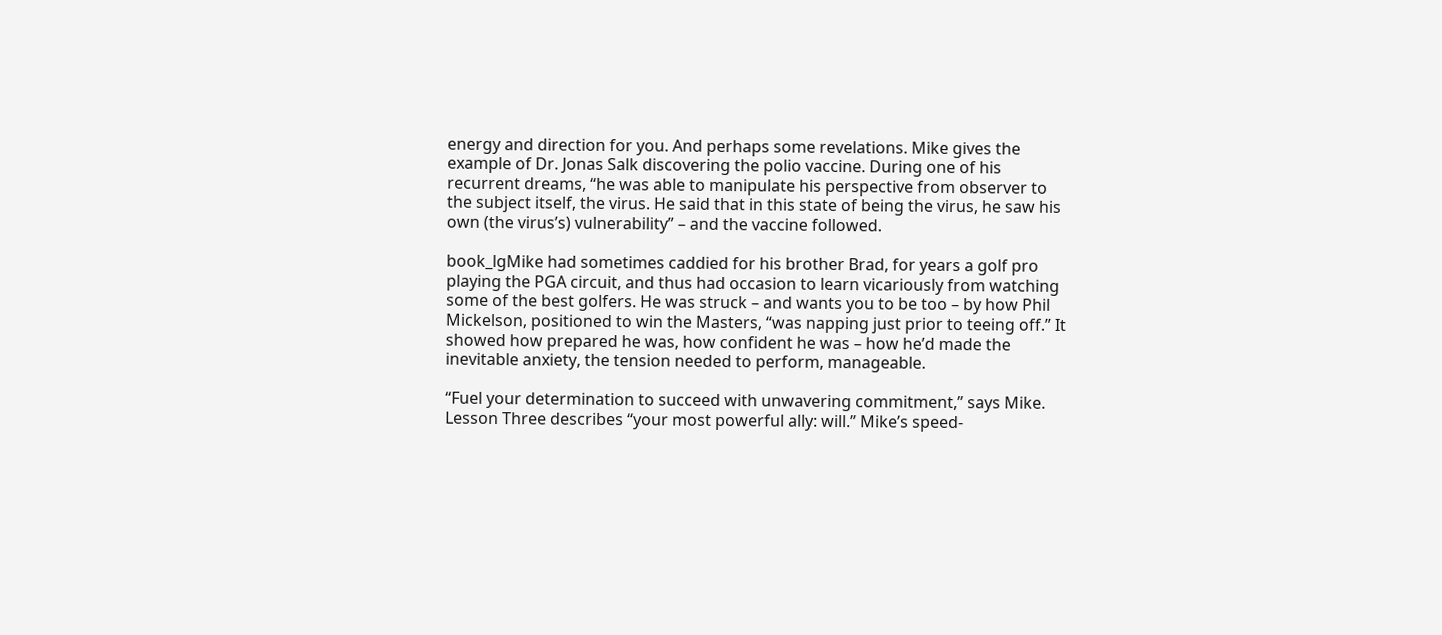energy and direction for you. And perhaps some revelations. Mike gives the example of Dr. Jonas Salk discovering the polio vaccine. During one of his recurrent dreams, “he was able to manipulate his perspective from observer to the subject itself, the virus. He said that in this state of being the virus, he saw his own (the virus’s) vulnerability” – and the vaccine followed.

book_lgMike had sometimes caddied for his brother Brad, for years a golf pro playing the PGA circuit, and thus had occasion to learn vicariously from watching some of the best golfers. He was struck – and wants you to be too – by how Phil Mickelson, positioned to win the Masters, “was napping just prior to teeing off.” It showed how prepared he was, how confident he was – how he’d made the inevitable anxiety, the tension needed to perform, manageable.

“Fuel your determination to succeed with unwavering commitment,” says Mike. Lesson Three describes “your most powerful ally: will.” Mike’s speed-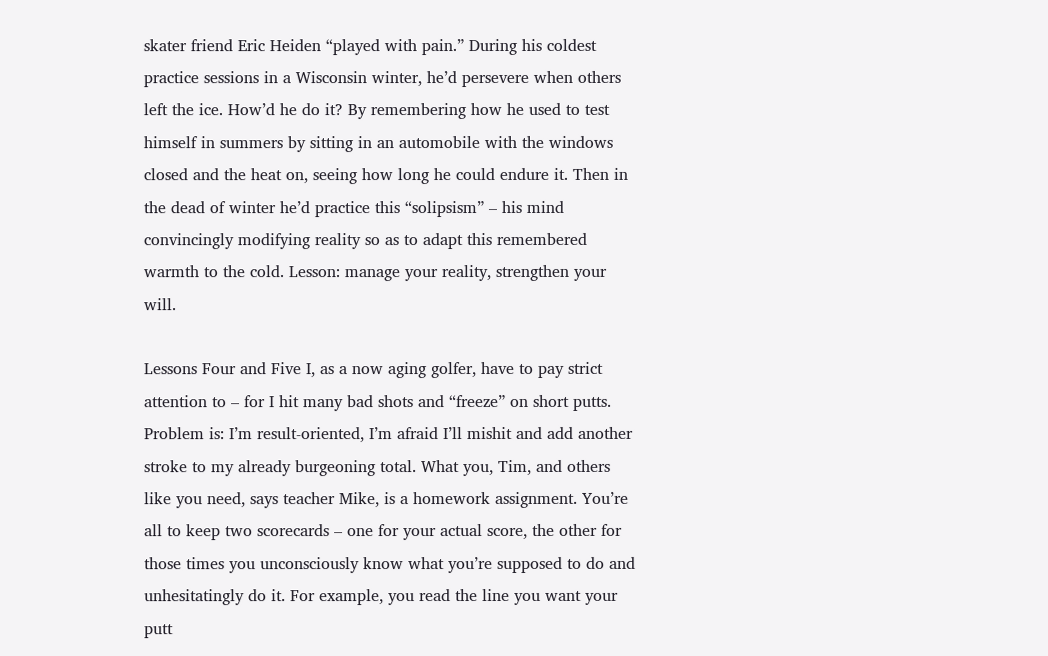skater friend Eric Heiden “played with pain.” During his coldest practice sessions in a Wisconsin winter, he’d persevere when others left the ice. How’d he do it? By remembering how he used to test himself in summers by sitting in an automobile with the windows closed and the heat on, seeing how long he could endure it. Then in the dead of winter he’d practice this “solipsism” – his mind convincingly modifying reality so as to adapt this remembered warmth to the cold. Lesson: manage your reality, strengthen your will.

Lessons Four and Five I, as a now aging golfer, have to pay strict attention to – for I hit many bad shots and “freeze” on short putts. Problem is: I’m result-oriented, I’m afraid I’ll mishit and add another stroke to my already burgeoning total. What you, Tim, and others like you need, says teacher Mike, is a homework assignment. You’re all to keep two scorecards – one for your actual score, the other for those times you unconsciously know what you’re supposed to do and unhesitatingly do it. For example, you read the line you want your putt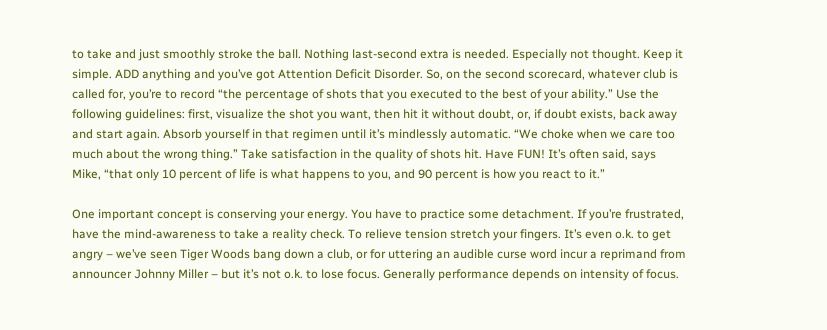to take and just smoothly stroke the ball. Nothing last-second extra is needed. Especially not thought. Keep it simple. ADD anything and you’ve got Attention Deficit Disorder. So, on the second scorecard, whatever club is called for, you’re to record “the percentage of shots that you executed to the best of your ability.” Use the following guidelines: first, visualize the shot you want, then hit it without doubt, or, if doubt exists, back away and start again. Absorb yourself in that regimen until it’s mindlessly automatic. “We choke when we care too much about the wrong thing.” Take satisfaction in the quality of shots hit. Have FUN! It’s often said, says Mike, “that only 10 percent of life is what happens to you, and 90 percent is how you react to it.”

One important concept is conserving your energy. You have to practice some detachment. If you’re frustrated, have the mind-awareness to take a reality check. To relieve tension stretch your fingers. It’s even o.k. to get angry – we’ve seen Tiger Woods bang down a club, or for uttering an audible curse word incur a reprimand from announcer Johnny Miller – but it’s not o.k. to lose focus. Generally performance depends on intensity of focus.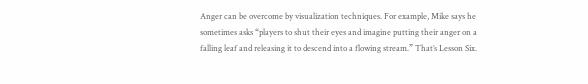Anger can be overcome by visualization techniques. For example, Mike says he sometimes asks “players to shut their eyes and imagine putting their anger on a falling leaf and releasing it to descend into a flowing stream.” That’s Lesson Six.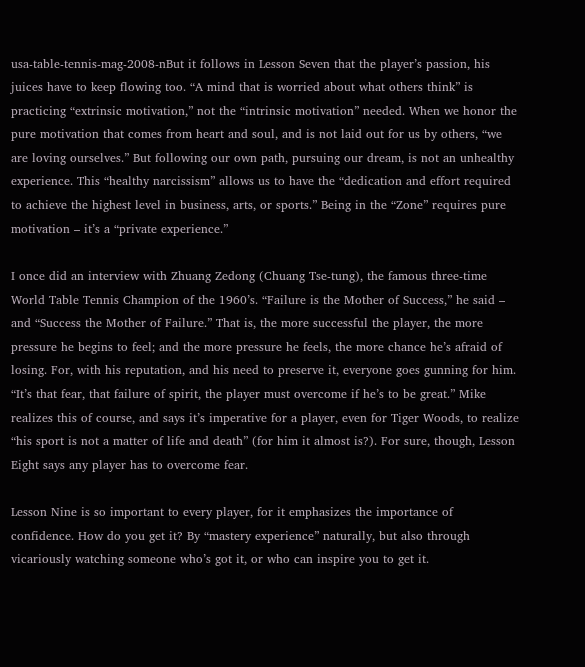usa-table-tennis-mag-2008-nBut it follows in Lesson Seven that the player’s passion, his juices have to keep flowing too. “A mind that is worried about what others think” is practicing “extrinsic motivation,” not the “intrinsic motivation” needed. When we honor the pure motivation that comes from heart and soul, and is not laid out for us by others, “we are loving ourselves.” But following our own path, pursuing our dream, is not an unhealthy experience. This “healthy narcissism” allows us to have the “dedication and effort required to achieve the highest level in business, arts, or sports.” Being in the “Zone” requires pure motivation – it’s a “private experience.”

I once did an interview with Zhuang Zedong (Chuang Tse-tung), the famous three-time World Table Tennis Champion of the 1960’s. “Failure is the Mother of Success,” he said – and “Success the Mother of Failure.” That is, the more successful the player, the more pressure he begins to feel; and the more pressure he feels, the more chance he’s afraid of losing. For, with his reputation, and his need to preserve it, everyone goes gunning for him. “It’s that fear, that failure of spirit, the player must overcome if he’s to be great.” Mike realizes this of course, and says it’s imperative for a player, even for Tiger Woods, to realize “his sport is not a matter of life and death” (for him it almost is?). For sure, though, Lesson Eight says any player has to overcome fear.

Lesson Nine is so important to every player, for it emphasizes the importance of confidence. How do you get it? By “mastery experience” naturally, but also through vicariously watching someone who’s got it, or who can inspire you to get it.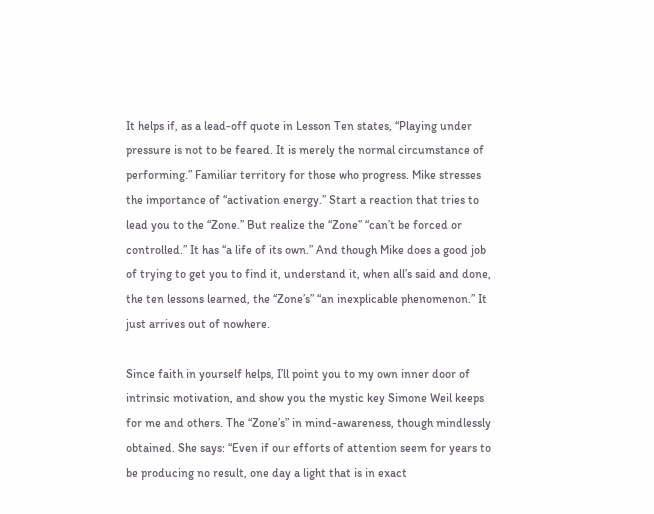It helps if, as a lead-off quote in Lesson Ten states, “Playing under pressure is not to be feared. It is merely the normal circumstance of performing.” Familiar territory for those who progress. Mike stresses the importance of “activation energy.” Start a reaction that tries to lead you to the “Zone.” But realize the “Zone” “can’t be forced or controlled.” It has “a life of its own.” And though Mike does a good job of trying to get you to find it, understand it, when all’s said and done, the ten lessons learned, the “Zone’s” “an inexplicable phenomenon.” It just arrives out of nowhere.

Since faith in yourself helps, I’ll point you to my own inner door of intrinsic motivation, and show you the mystic key Simone Weil keeps for me and others. The “Zone’s” in mind-awareness, though mindlessly obtained. She says: “Even if our efforts of attention seem for years to be producing no result, one day a light that is in exact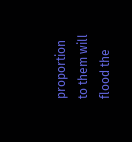proportion to them will flood the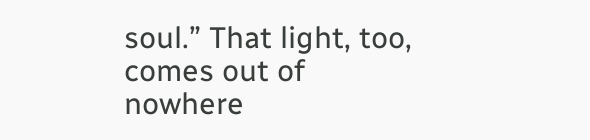soul.” That light, too, comes out of nowhere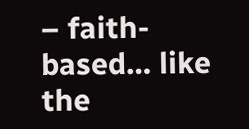– faith-based… like the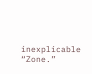inexplicable “Zone.”